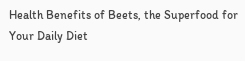Health Benefits of Beets, the Superfood for Your Daily Diet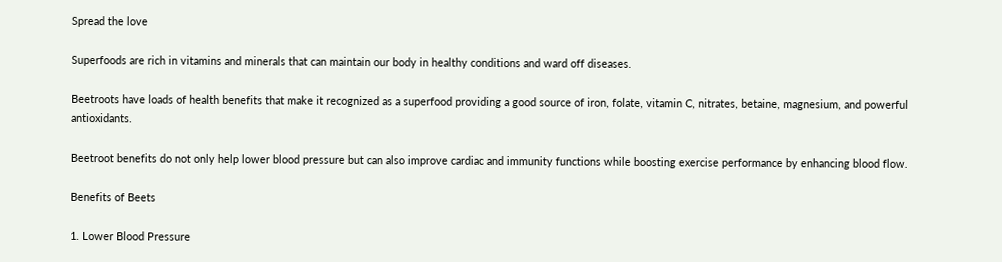Spread the love

Superfoods are rich in vitamins and minerals that can maintain our body in healthy conditions and ward off diseases.

Beetroots have loads of health benefits that make it recognized as a superfood providing a good source of iron, folate, vitamin C, nitrates, betaine, magnesium, and powerful antioxidants.

Beetroot benefits do not only help lower blood pressure but can also improve cardiac and immunity functions while boosting exercise performance by enhancing blood flow.

Benefits of Beets

1. Lower Blood Pressure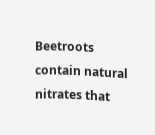Beetroots contain natural nitrates that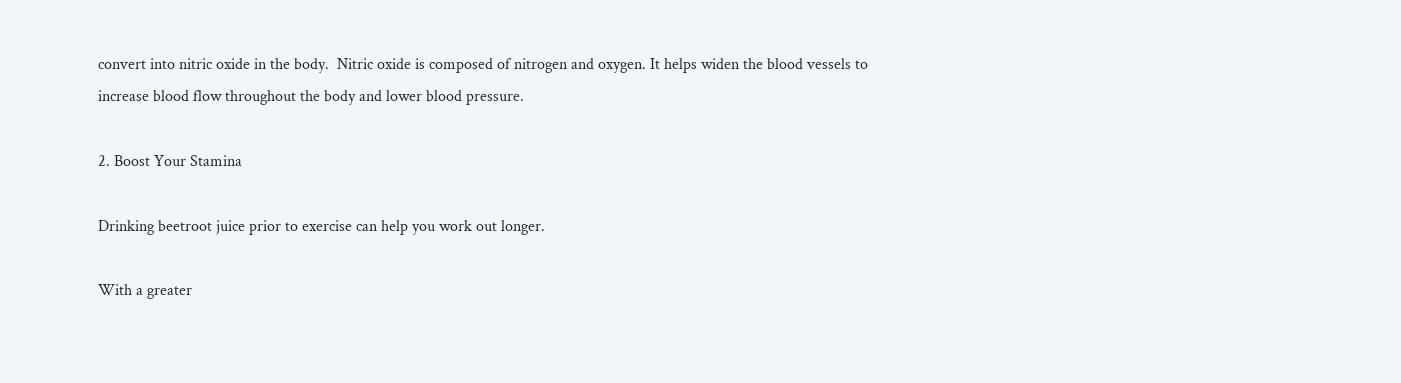convert into nitric oxide in the body.  Nitric oxide is composed of nitrogen and oxygen. It helps widen the blood vessels to increase blood flow throughout the body and lower blood pressure.

2. Boost Your Stamina

Drinking beetroot juice prior to exercise can help you work out longer.

With a greater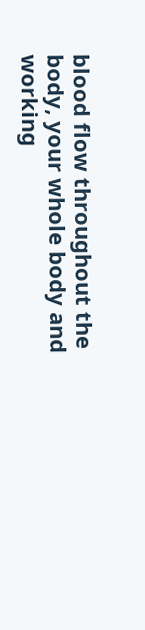blood flow throughout the body, your whole body and working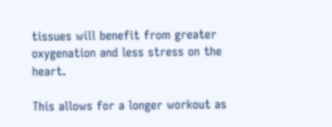tissues will benefit from greater oxygenation and less stress on the heart.

This allows for a longer workout as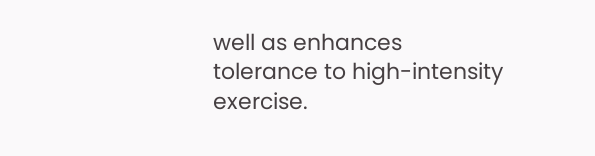well as enhances tolerance to high-intensity exercise.